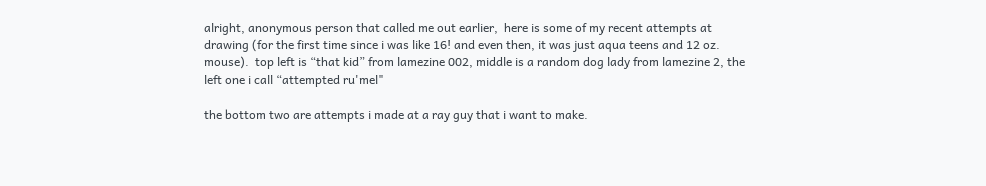alright, anonymous person that called me out earlier,  here is some of my recent attempts at drawing (for the first time since i was like 16! and even then, it was just aqua teens and 12 oz. mouse).  top left is “that kid” from lamezine 002, middle is a random dog lady from lamezine 2, the left one i call “attempted ru'mel"

the bottom two are attempts i made at a ray guy that i want to make.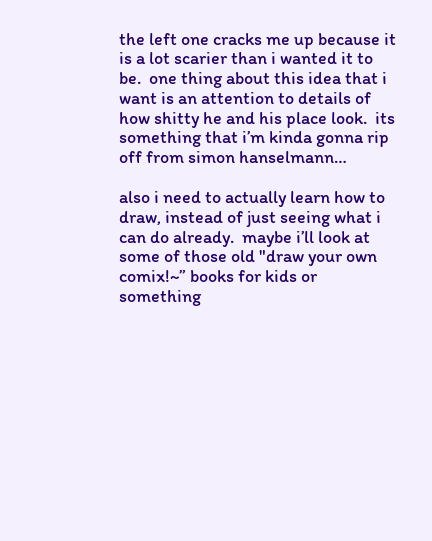the left one cracks me up because it is a lot scarier than i wanted it to be.  one thing about this idea that i want is an attention to details of how shitty he and his place look.  its something that i’m kinda gonna rip off from simon hanselmann…

also i need to actually learn how to draw, instead of just seeing what i can do already.  maybe i’ll look at some of those old "draw your own comix!~” books for kids or something